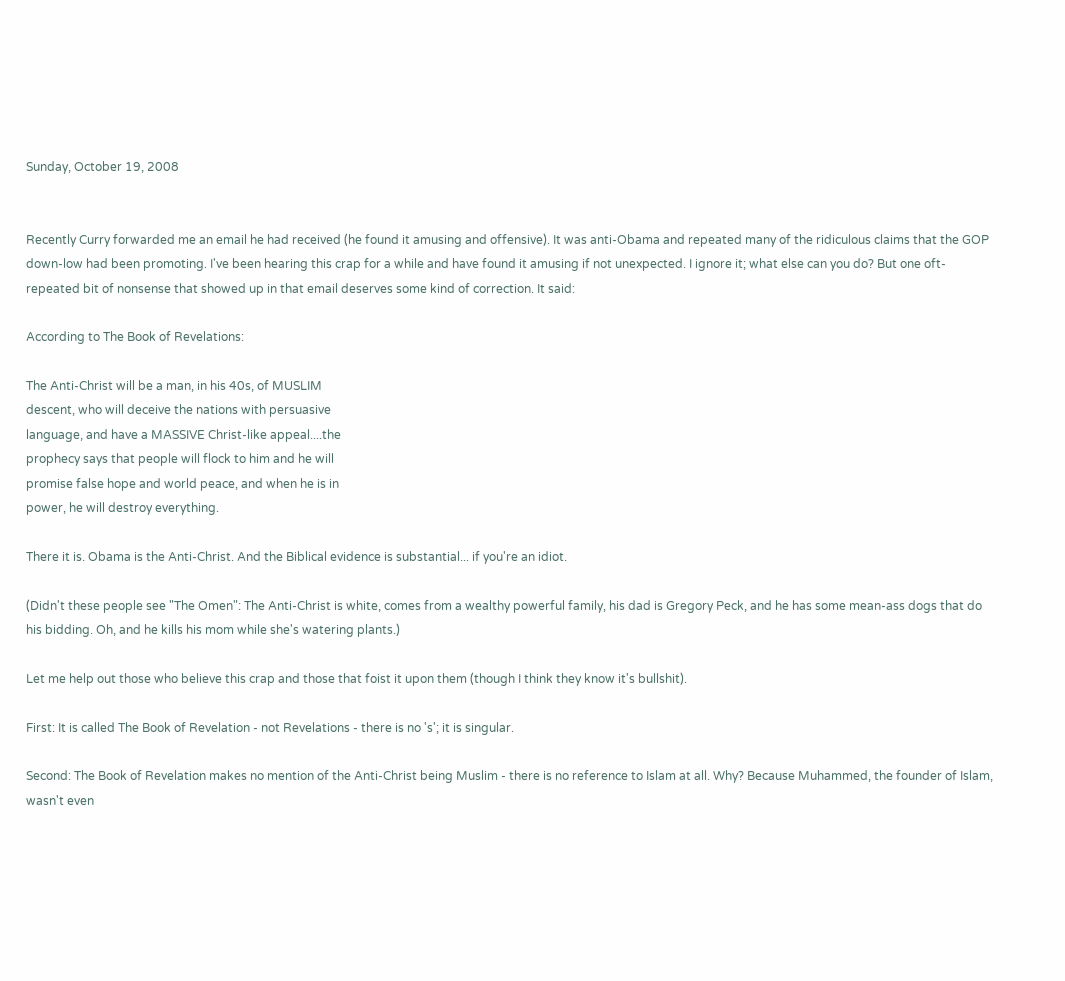Sunday, October 19, 2008


Recently Curry forwarded me an email he had received (he found it amusing and offensive). It was anti-Obama and repeated many of the ridiculous claims that the GOP down-low had been promoting. I've been hearing this crap for a while and have found it amusing if not unexpected. I ignore it; what else can you do? But one oft-repeated bit of nonsense that showed up in that email deserves some kind of correction. It said:

According to The Book of Revelations:

The Anti-Christ will be a man, in his 40s, of MUSLIM
descent, who will deceive the nations with persuasive
language, and have a MASSIVE Christ-like appeal....the
prophecy says that people will flock to him and he will
promise false hope and world peace, and when he is in
power, he will destroy everything.

There it is. Obama is the Anti-Christ. And the Biblical evidence is substantial... if you're an idiot.

(Didn't these people see "The Omen": The Anti-Christ is white, comes from a wealthy powerful family, his dad is Gregory Peck, and he has some mean-ass dogs that do his bidding. Oh, and he kills his mom while she's watering plants.)

Let me help out those who believe this crap and those that foist it upon them (though I think they know it's bullshit).

First: It is called The Book of Revelation - not Revelations - there is no 's'; it is singular.

Second: The Book of Revelation makes no mention of the Anti-Christ being Muslim - there is no reference to Islam at all. Why? Because Muhammed, the founder of Islam, wasn't even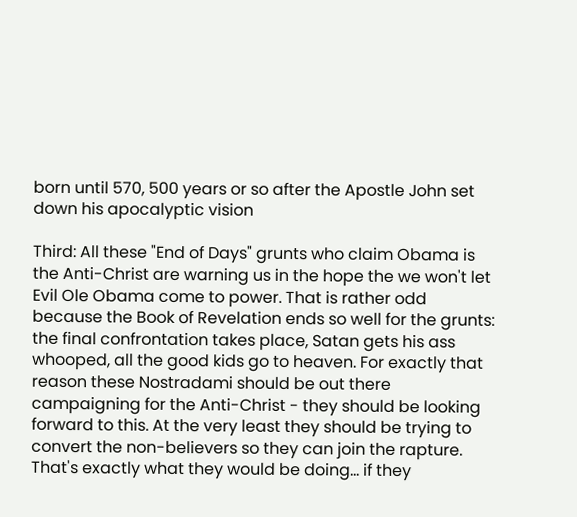born until 570, 500 years or so after the Apostle John set down his apocalyptic vision

Third: All these "End of Days" grunts who claim Obama is the Anti-Christ are warning us in the hope the we won't let Evil Ole Obama come to power. That is rather odd because the Book of Revelation ends so well for the grunts: the final confrontation takes place, Satan gets his ass whooped, all the good kids go to heaven. For exactly that reason these Nostradami should be out there campaigning for the Anti-Christ - they should be looking forward to this. At the very least they should be trying to convert the non-believers so they can join the rapture. That's exactly what they would be doing... if they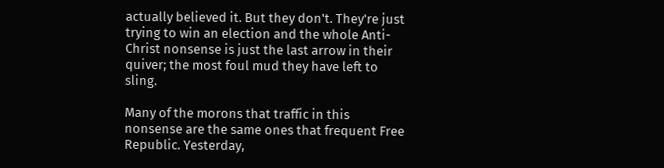actually believed it. But they don't. They're just trying to win an election and the whole Anti-Christ nonsense is just the last arrow in their quiver; the most foul mud they have left to sling.

Many of the morons that traffic in this nonsense are the same ones that frequent Free Republic. Yesterday,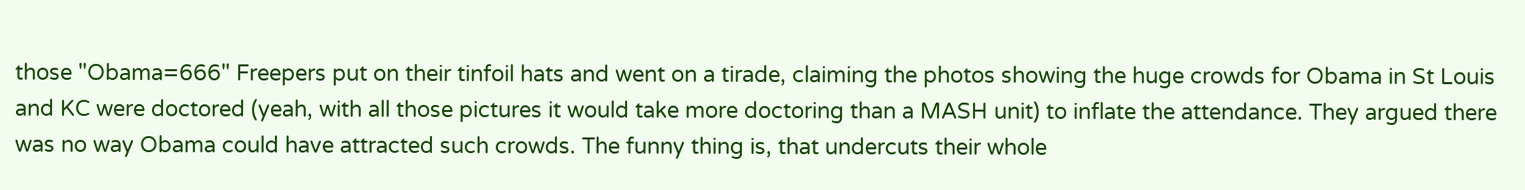those "Obama=666" Freepers put on their tinfoil hats and went on a tirade, claiming the photos showing the huge crowds for Obama in St Louis and KC were doctored (yeah, with all those pictures it would take more doctoring than a MASH unit) to inflate the attendance. They argued there was no way Obama could have attracted such crowds. The funny thing is, that undercuts their whole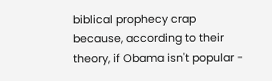biblical prophecy crap because, according to their theory, if Obama isn't popular -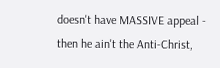doesn't have MASSIVE appeal - then he ain't the Anti-Christ,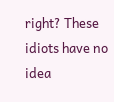right? These idiots have no idea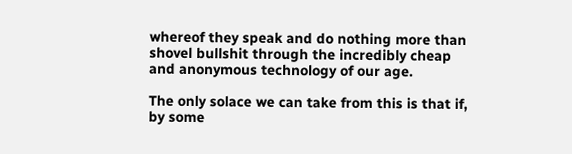whereof they speak and do nothing more than shovel bullshit through the incredibly cheap and anonymous technology of our age.

The only solace we can take from this is that if, by some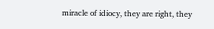miracle of idiocy, they are right, they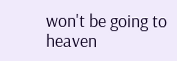won't be going to heaven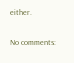either.

No comments: